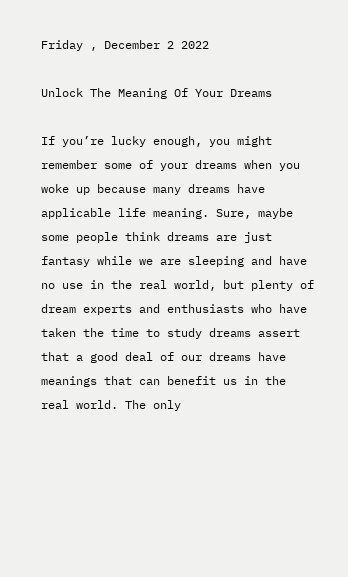Friday , December 2 2022

Unlock The Meaning Of Your Dreams

If you’re lucky enough, you might remember some of your dreams when you woke up because many dreams have applicable life meaning. Sure, maybe some people think dreams are just fantasy while we are sleeping and have no use in the real world, but plenty of dream experts and enthusiasts who have taken the time to study dreams assert that a good deal of our dreams have meanings that can benefit us in the real world. The only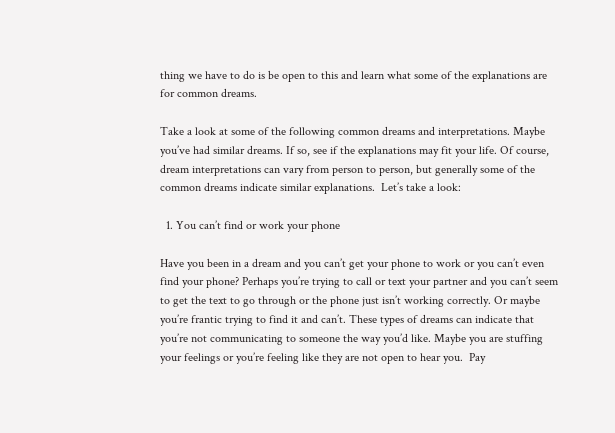thing we have to do is be open to this and learn what some of the explanations are for common dreams.

Take a look at some of the following common dreams and interpretations. Maybe you’ve had similar dreams. If so, see if the explanations may fit your life. Of course, dream interpretations can vary from person to person, but generally some of the common dreams indicate similar explanations.  Let’s take a look:

  1. You can’t find or work your phone

Have you been in a dream and you can’t get your phone to work or you can’t even find your phone? Perhaps you’re trying to call or text your partner and you can’t seem to get the text to go through or the phone just isn’t working correctly. Or maybe you’re frantic trying to find it and can’t. These types of dreams can indicate that you’re not communicating to someone the way you’d like. Maybe you are stuffing your feelings or you’re feeling like they are not open to hear you.  Pay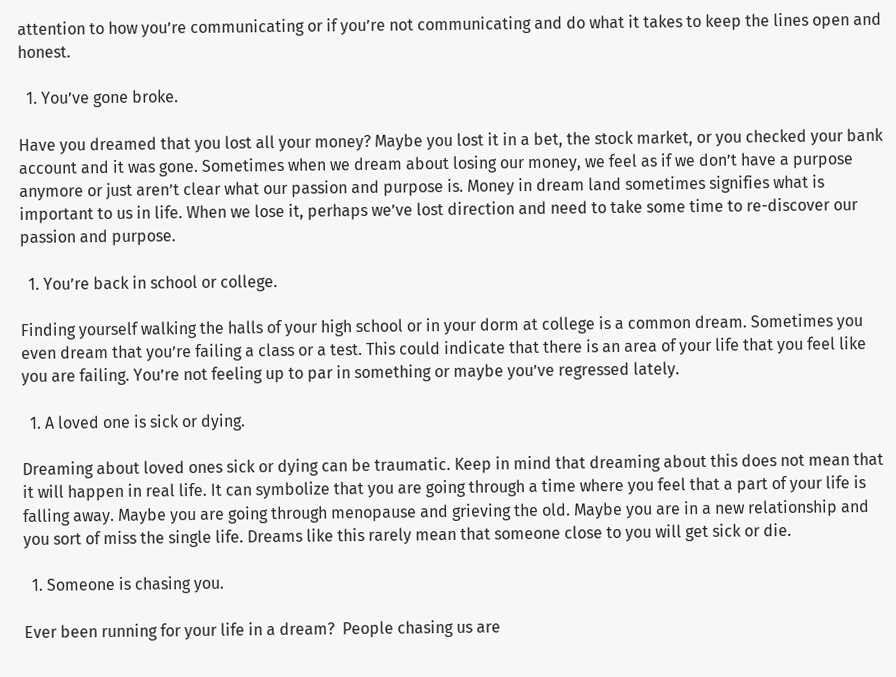attention to how you’re communicating or if you’re not communicating and do what it takes to keep the lines open and honest.

  1. You’ve gone broke.

Have you dreamed that you lost all your money? Maybe you lost it in a bet, the stock market, or you checked your bank account and it was gone. Sometimes when we dream about losing our money, we feel as if we don’t have a purpose anymore or just aren’t clear what our passion and purpose is. Money in dream land sometimes signifies what is important to us in life. When we lose it, perhaps we’ve lost direction and need to take some time to re-discover our passion and purpose.

  1. You’re back in school or college.

Finding yourself walking the halls of your high school or in your dorm at college is a common dream. Sometimes you even dream that you’re failing a class or a test. This could indicate that there is an area of your life that you feel like you are failing. You’re not feeling up to par in something or maybe you’ve regressed lately.

  1. A loved one is sick or dying.

Dreaming about loved ones sick or dying can be traumatic. Keep in mind that dreaming about this does not mean that it will happen in real life. It can symbolize that you are going through a time where you feel that a part of your life is falling away. Maybe you are going through menopause and grieving the old. Maybe you are in a new relationship and you sort of miss the single life. Dreams like this rarely mean that someone close to you will get sick or die.

  1. Someone is chasing you.

Ever been running for your life in a dream?  People chasing us are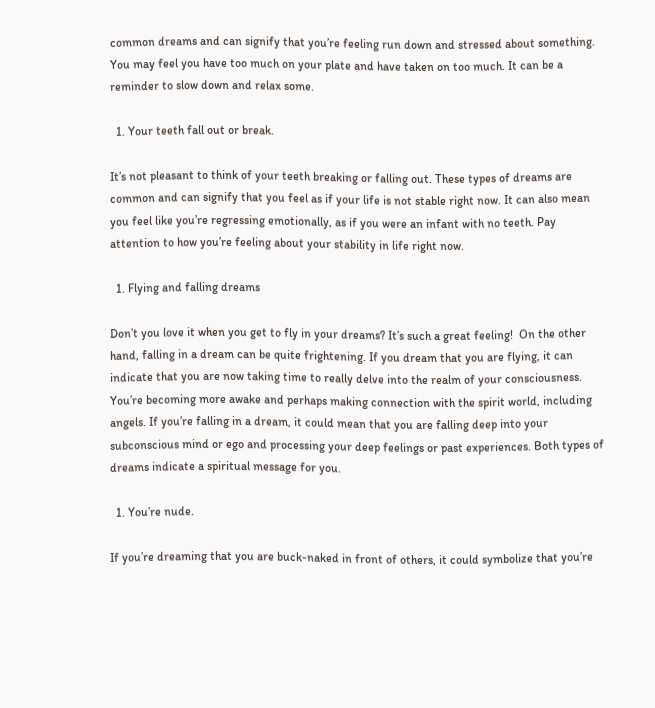common dreams and can signify that you’re feeling run down and stressed about something. You may feel you have too much on your plate and have taken on too much. It can be a reminder to slow down and relax some.

  1. Your teeth fall out or break.

It’s not pleasant to think of your teeth breaking or falling out. These types of dreams are common and can signify that you feel as if your life is not stable right now. It can also mean you feel like you’re regressing emotionally, as if you were an infant with no teeth. Pay attention to how you’re feeling about your stability in life right now.

  1. Flying and falling dreams

Don’t you love it when you get to fly in your dreams? It’s such a great feeling!  On the other hand, falling in a dream can be quite frightening. If you dream that you are flying, it can indicate that you are now taking time to really delve into the realm of your consciousness. You’re becoming more awake and perhaps making connection with the spirit world, including angels. If you’re falling in a dream, it could mean that you are falling deep into your subconscious mind or ego and processing your deep feelings or past experiences. Both types of dreams indicate a spiritual message for you.

  1. You’re nude.

If you’re dreaming that you are buck-naked in front of others, it could symbolize that you’re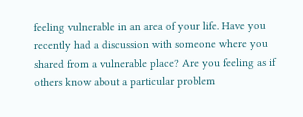feeling vulnerable in an area of your life. Have you recently had a discussion with someone where you shared from a vulnerable place? Are you feeling as if others know about a particular problem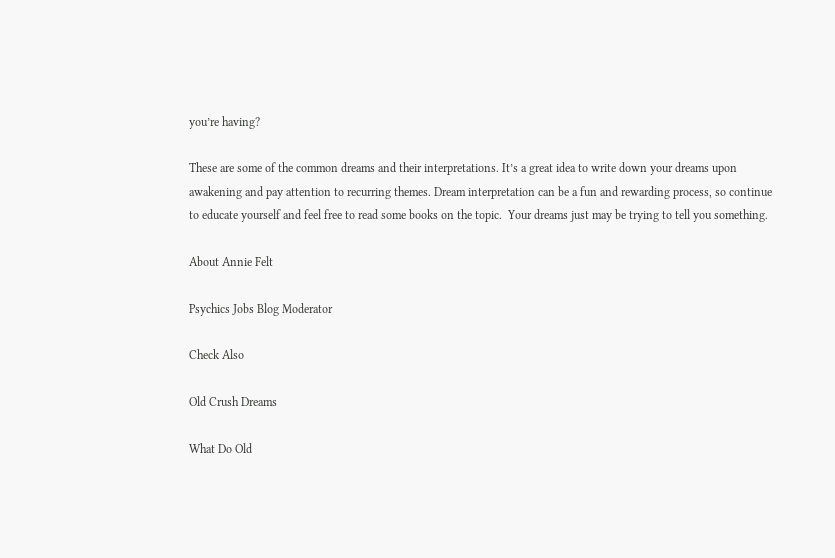you’re having?

These are some of the common dreams and their interpretations. It’s a great idea to write down your dreams upon awakening and pay attention to recurring themes. Dream interpretation can be a fun and rewarding process, so continue to educate yourself and feel free to read some books on the topic.  Your dreams just may be trying to tell you something.

About Annie Felt

Psychics Jobs Blog Moderator

Check Also

Old Crush Dreams

What Do Old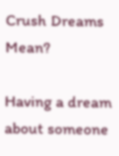Crush Dreams Mean?

Having a dream about someone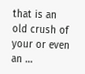that is an old crush of your or even an …